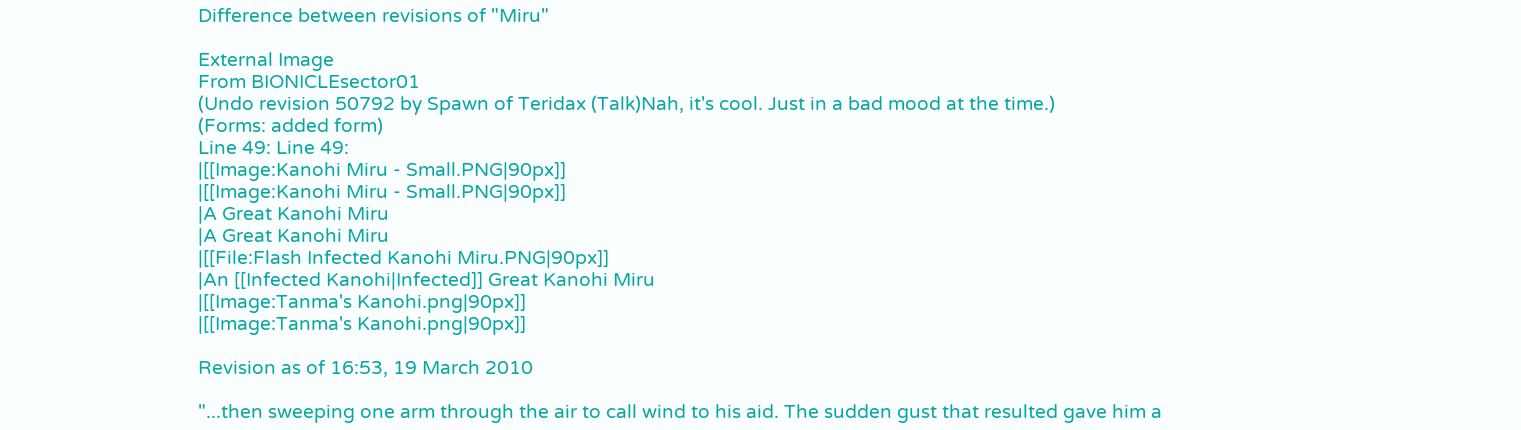Difference between revisions of "Miru"

External Image
From BIONICLEsector01
(Undo revision 50792 by Spawn of Teridax (Talk)Nah, it's cool. Just in a bad mood at the time.)
(Forms: added form)
Line 49: Line 49:
|[[Image:Kanohi Miru - Small.PNG|90px]]
|[[Image:Kanohi Miru - Small.PNG|90px]]
|A Great Kanohi Miru
|A Great Kanohi Miru
|[[File:Flash Infected Kanohi Miru.PNG|90px]]
|An [[Infected Kanohi|Infected]] Great Kanohi Miru
|[[Image:Tanma's Kanohi.png|90px]]
|[[Image:Tanma's Kanohi.png|90px]]

Revision as of 16:53, 19 March 2010

"...then sweeping one arm through the air to call wind to his aid. The sudden gust that resulted gave him a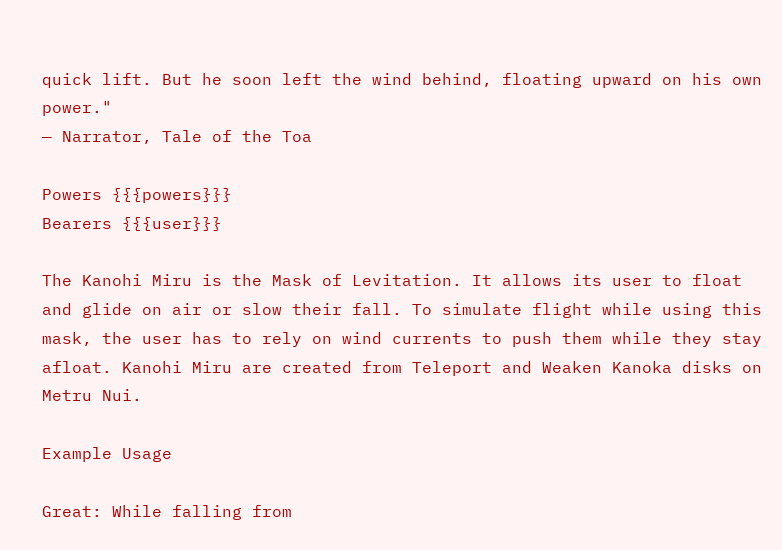quick lift. But he soon left the wind behind, floating upward on his own power."
— Narrator, Tale of the Toa

Powers {{{powers}}}
Bearers {{{user}}}

The Kanohi Miru is the Mask of Levitation. It allows its user to float and glide on air or slow their fall. To simulate flight while using this mask, the user has to rely on wind currents to push them while they stay afloat. Kanohi Miru are created from Teleport and Weaken Kanoka disks on Metru Nui.

Example Usage

Great: While falling from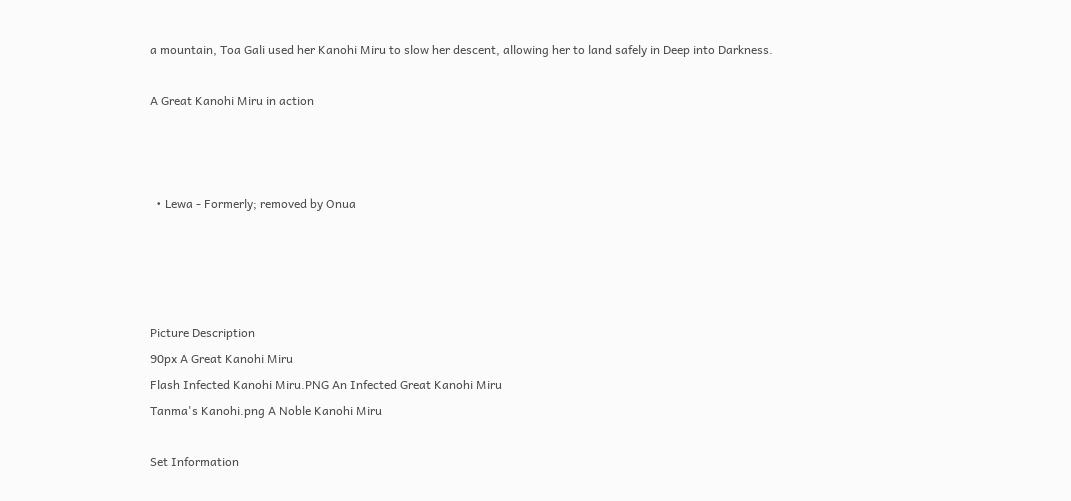a mountain, Toa Gali used her Kanohi Miru to slow her descent, allowing her to land safely in Deep into Darkness.

A Great Kanohi Miru in action



  • Lewa - Formerly; removed by Onua




Picture Description
90px A Great Kanohi Miru
Flash Infected Kanohi Miru.PNG An Infected Great Kanohi Miru
Tanma's Kanohi.png A Noble Kanohi Miru

Set Information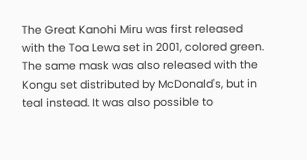The Great Kanohi Miru was first released with the Toa Lewa set in 2001, colored green. The same mask was also released with the Kongu set distributed by McDonald's, but in teal instead. It was also possible to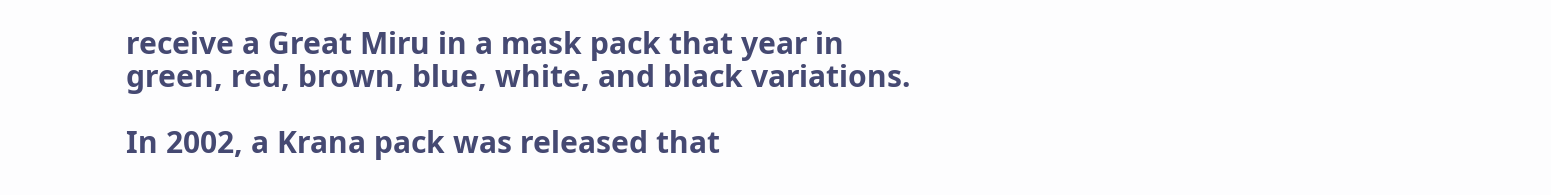receive a Great Miru in a mask pack that year in green, red, brown, blue, white, and black variations.

In 2002, a Krana pack was released that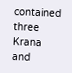contained three Krana and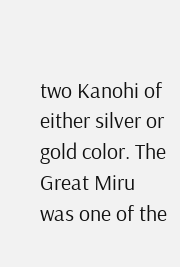two Kanohi of either silver or gold color. The Great Miru was one of the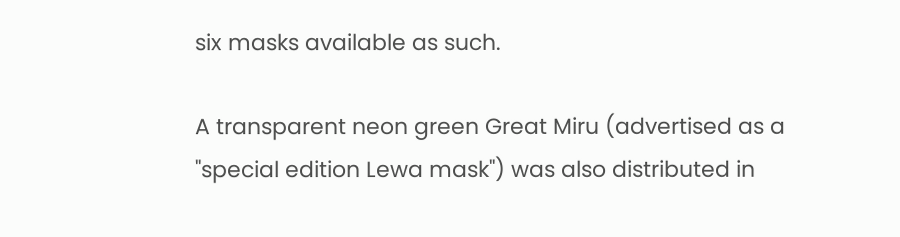six masks available as such.

A transparent neon green Great Miru (advertised as a "special edition Lewa mask") was also distributed in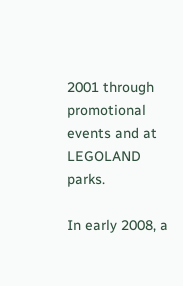2001 through promotional events and at LEGOLAND parks.

In early 2008, a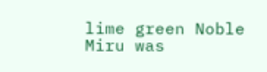lime green Noble Miru was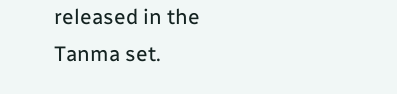released in the Tanma set.